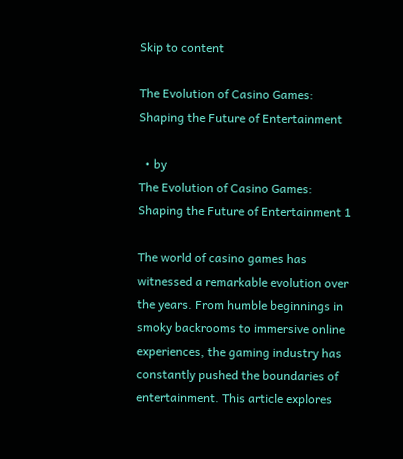Skip to content

The Evolution of Casino Games: Shaping the Future of Entertainment

  • by
The Evolution of Casino Games: Shaping the Future of Entertainment 1

The world of casino games has witnessed a remarkable evolution over the years. From humble beginnings in smoky backrooms to immersive online experiences, the gaming industry has constantly pushed the boundaries of entertainment. This article explores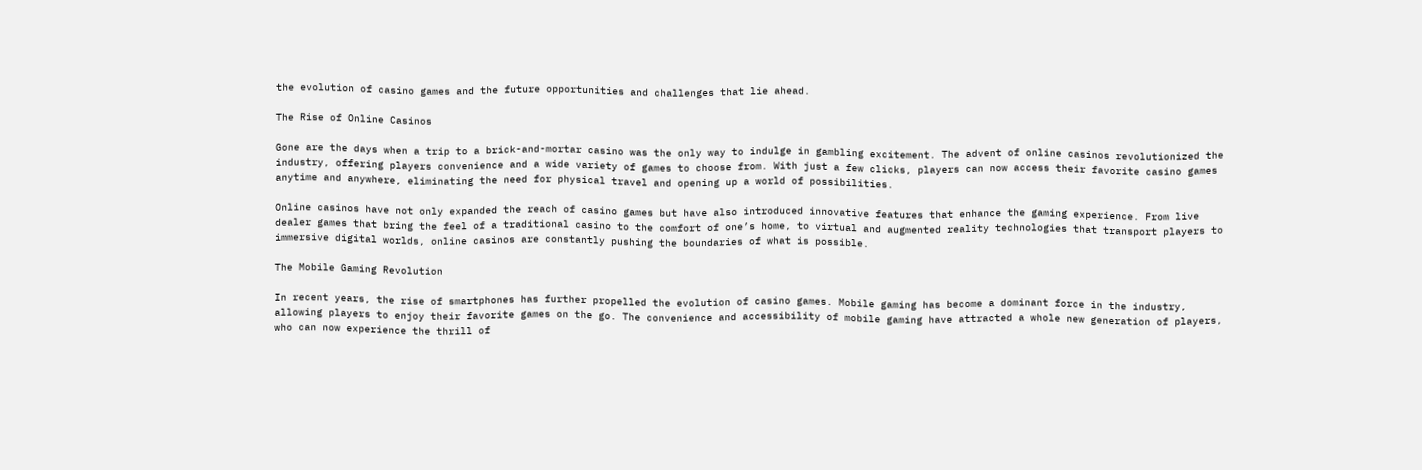the evolution of casino games and the future opportunities and challenges that lie ahead.

The Rise of Online Casinos

Gone are the days when a trip to a brick-and-mortar casino was the only way to indulge in gambling excitement. The advent of online casinos revolutionized the industry, offering players convenience and a wide variety of games to choose from. With just a few clicks, players can now access their favorite casino games anytime and anywhere, eliminating the need for physical travel and opening up a world of possibilities.

Online casinos have not only expanded the reach of casino games but have also introduced innovative features that enhance the gaming experience. From live dealer games that bring the feel of a traditional casino to the comfort of one’s home, to virtual and augmented reality technologies that transport players to immersive digital worlds, online casinos are constantly pushing the boundaries of what is possible.

The Mobile Gaming Revolution

In recent years, the rise of smartphones has further propelled the evolution of casino games. Mobile gaming has become a dominant force in the industry, allowing players to enjoy their favorite games on the go. The convenience and accessibility of mobile gaming have attracted a whole new generation of players, who can now experience the thrill of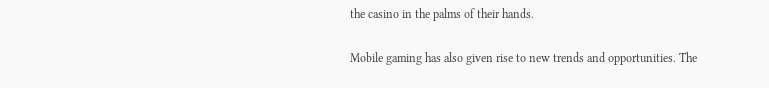the casino in the palms of their hands.

Mobile gaming has also given rise to new trends and opportunities. The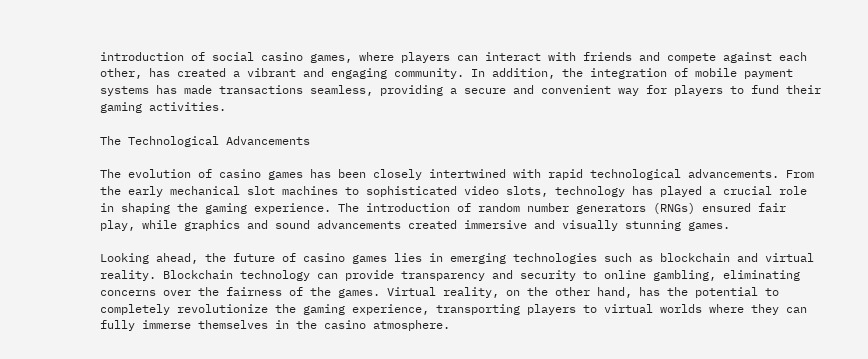introduction of social casino games, where players can interact with friends and compete against each other, has created a vibrant and engaging community. In addition, the integration of mobile payment systems has made transactions seamless, providing a secure and convenient way for players to fund their gaming activities.

The Technological Advancements

The evolution of casino games has been closely intertwined with rapid technological advancements. From the early mechanical slot machines to sophisticated video slots, technology has played a crucial role in shaping the gaming experience. The introduction of random number generators (RNGs) ensured fair play, while graphics and sound advancements created immersive and visually stunning games.

Looking ahead, the future of casino games lies in emerging technologies such as blockchain and virtual reality. Blockchain technology can provide transparency and security to online gambling, eliminating concerns over the fairness of the games. Virtual reality, on the other hand, has the potential to completely revolutionize the gaming experience, transporting players to virtual worlds where they can fully immerse themselves in the casino atmosphere.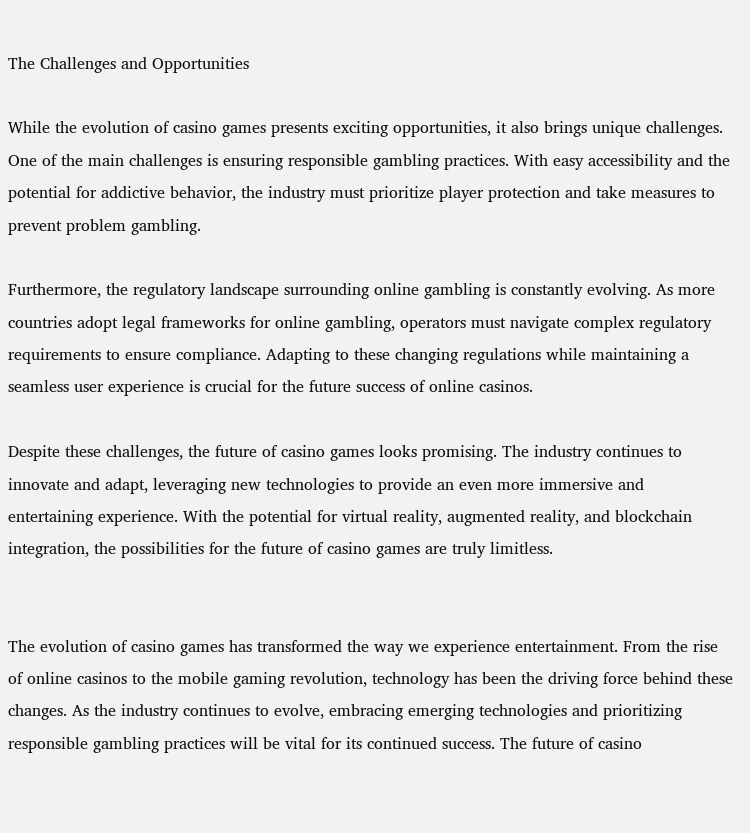The Challenges and Opportunities

While the evolution of casino games presents exciting opportunities, it also brings unique challenges. One of the main challenges is ensuring responsible gambling practices. With easy accessibility and the potential for addictive behavior, the industry must prioritize player protection and take measures to prevent problem gambling.

Furthermore, the regulatory landscape surrounding online gambling is constantly evolving. As more countries adopt legal frameworks for online gambling, operators must navigate complex regulatory requirements to ensure compliance. Adapting to these changing regulations while maintaining a seamless user experience is crucial for the future success of online casinos.

Despite these challenges, the future of casino games looks promising. The industry continues to innovate and adapt, leveraging new technologies to provide an even more immersive and entertaining experience. With the potential for virtual reality, augmented reality, and blockchain integration, the possibilities for the future of casino games are truly limitless.


The evolution of casino games has transformed the way we experience entertainment. From the rise of online casinos to the mobile gaming revolution, technology has been the driving force behind these changes. As the industry continues to evolve, embracing emerging technologies and prioritizing responsible gambling practices will be vital for its continued success. The future of casino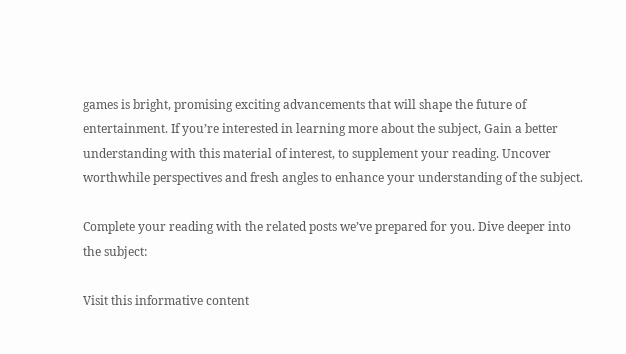games is bright, promising exciting advancements that will shape the future of entertainment. If you’re interested in learning more about the subject, Gain a better understanding with this material of interest, to supplement your reading. Uncover worthwhile perspectives and fresh angles to enhance your understanding of the subject.

Complete your reading with the related posts we’ve prepared for you. Dive deeper into the subject:

Visit this informative content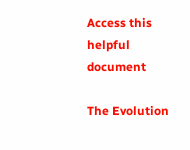Access this helpful document

The Evolution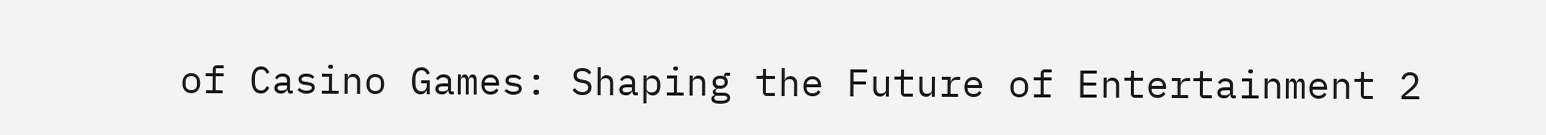of Casino Games: Shaping the Future of Entertainment 2